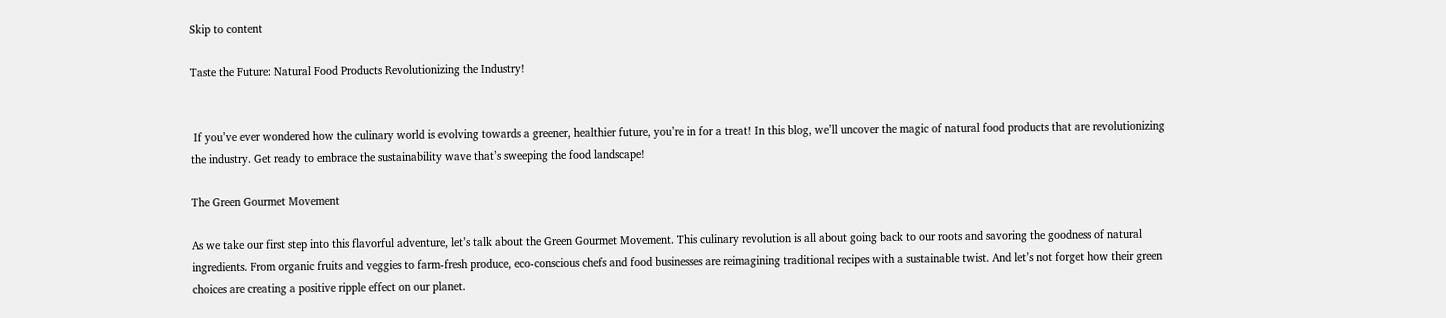Skip to content

Taste the Future: Natural Food Products Revolutionizing the Industry!


 If you’ve ever wondered how the culinary world is evolving towards a greener, healthier future, you’re in for a treat! In this blog, we’ll uncover the magic of natural food products that are revolutionizing the industry. Get ready to embrace the sustainability wave that’s sweeping the food landscape!

The Green Gourmet Movement

As we take our first step into this flavorful adventure, let’s talk about the Green Gourmet Movement. This culinary revolution is all about going back to our roots and savoring the goodness of natural ingredients. From organic fruits and veggies to farm-fresh produce, eco-conscious chefs and food businesses are reimagining traditional recipes with a sustainable twist. And let’s not forget how their green choices are creating a positive ripple effect on our planet.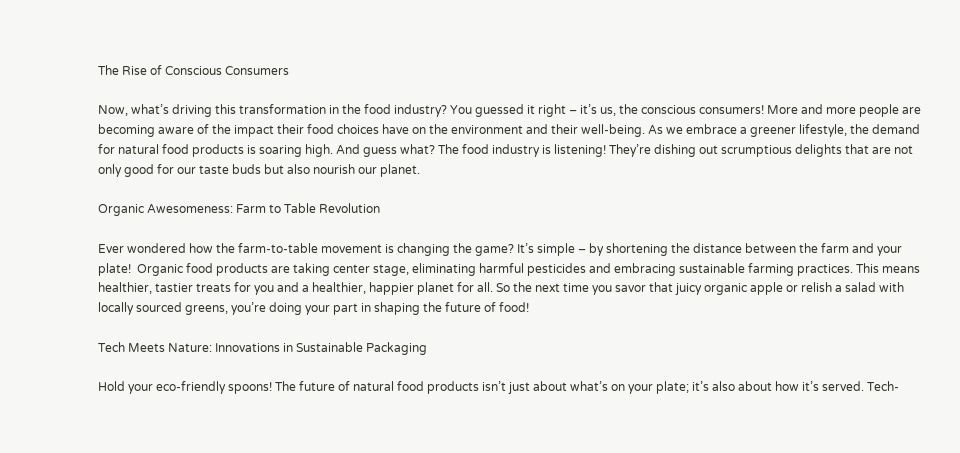The Rise of Conscious Consumers

Now, what’s driving this transformation in the food industry? You guessed it right – it’s us, the conscious consumers! More and more people are becoming aware of the impact their food choices have on the environment and their well-being. As we embrace a greener lifestyle, the demand for natural food products is soaring high. And guess what? The food industry is listening! They’re dishing out scrumptious delights that are not only good for our taste buds but also nourish our planet.

Organic Awesomeness: Farm to Table Revolution

Ever wondered how the farm-to-table movement is changing the game? It’s simple – by shortening the distance between the farm and your plate!  Organic food products are taking center stage, eliminating harmful pesticides and embracing sustainable farming practices. This means healthier, tastier treats for you and a healthier, happier planet for all. So the next time you savor that juicy organic apple or relish a salad with locally sourced greens, you’re doing your part in shaping the future of food!

Tech Meets Nature: Innovations in Sustainable Packaging

Hold your eco-friendly spoons! The future of natural food products isn’t just about what’s on your plate; it’s also about how it’s served. Tech-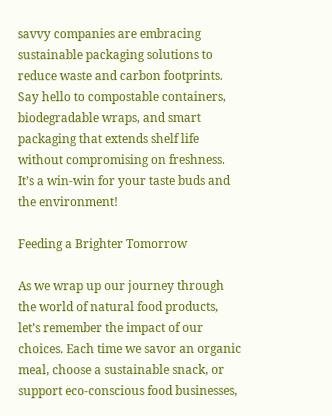savvy companies are embracing sustainable packaging solutions to reduce waste and carbon footprints. Say hello to compostable containers, biodegradable wraps, and smart packaging that extends shelf life without compromising on freshness. It’s a win-win for your taste buds and the environment!

Feeding a Brighter Tomorrow

As we wrap up our journey through the world of natural food products, let’s remember the impact of our choices. Each time we savor an organic meal, choose a sustainable snack, or support eco-conscious food businesses,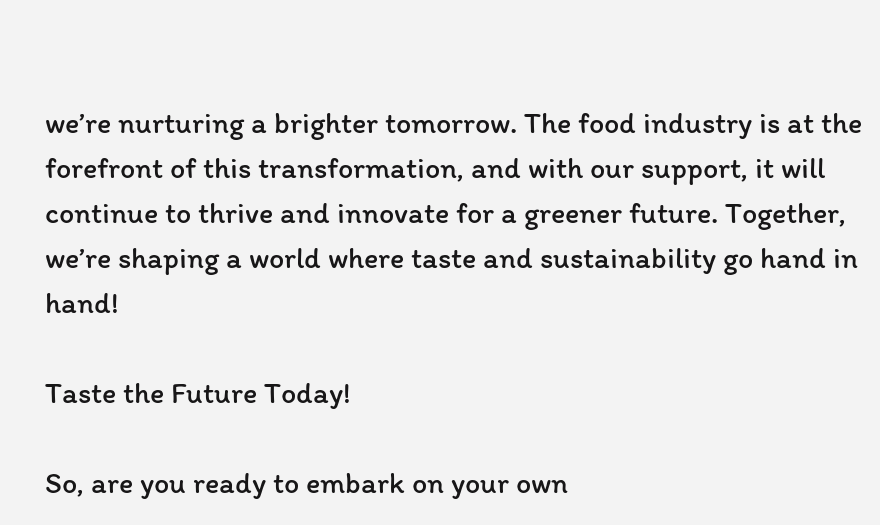we’re nurturing a brighter tomorrow. The food industry is at the forefront of this transformation, and with our support, it will continue to thrive and innovate for a greener future. Together, we’re shaping a world where taste and sustainability go hand in hand!

Taste the Future Today!

So, are you ready to embark on your own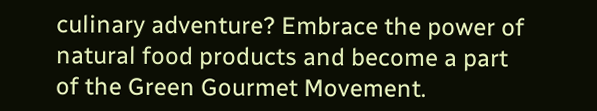culinary adventure? Embrace the power of natural food products and become a part of the Green Gourmet Movement.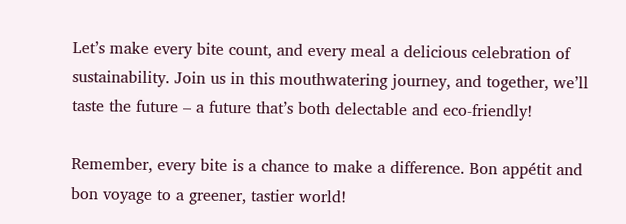Let’s make every bite count, and every meal a delicious celebration of sustainability. Join us in this mouthwatering journey, and together, we’ll taste the future – a future that’s both delectable and eco-friendly!

Remember, every bite is a chance to make a difference. Bon appétit and bon voyage to a greener, tastier world!